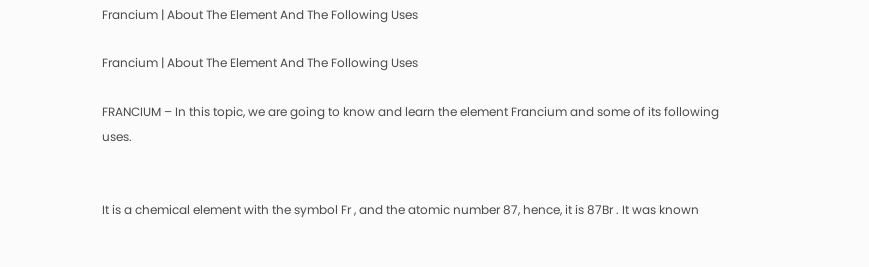Francium | About The Element And The Following Uses

Francium | About The Element And The Following Uses

FRANCIUM – In this topic, we are going to know and learn the element Francium and some of its following uses.


It is a chemical element with the symbol Fr , and the atomic number 87, hence, it is 87Br . It was known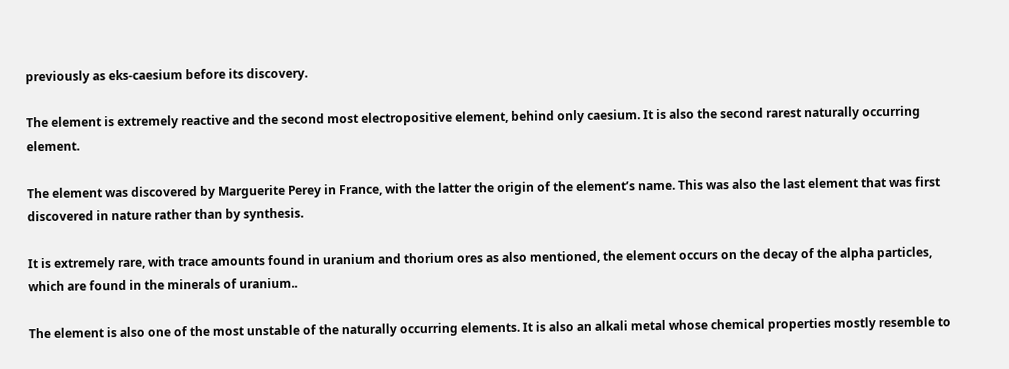previously as eks-caesium before its discovery.

The element is extremely reactive and the second most electropositive element, behind only caesium. It is also the second rarest naturally occurring element.

The element was discovered by Marguerite Perey in France, with the latter the origin of the element’s name. This was also the last element that was first discovered in nature rather than by synthesis.

It is extremely rare, with trace amounts found in uranium and thorium ores as also mentioned, the element occurs on the decay of the alpha particles, which are found in the minerals of uranium..

The element is also one of the most unstable of the naturally occurring elements. It is also an alkali metal whose chemical properties mostly resemble to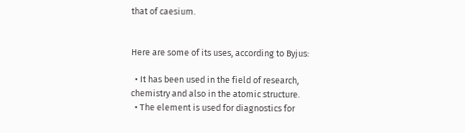that of caesium.


Here are some of its uses, according to Byjus:

  • It has been used in the field of research, chemistry and also in the atomic structure.
  • The element is used for diagnostics for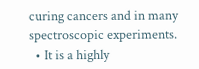curing cancers and in many spectroscopic experiments.
  • It is a highly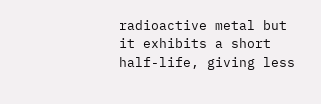radioactive metal but it exhibits a short half-life, giving less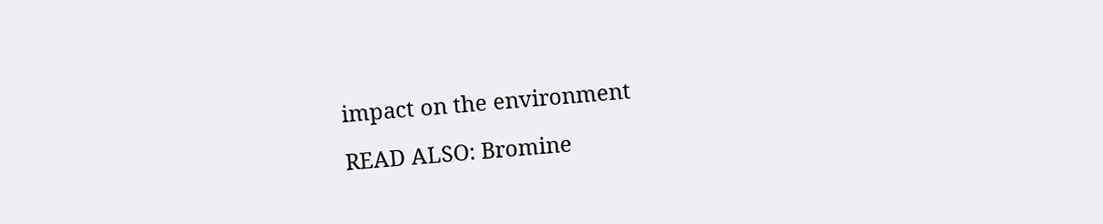impact on the environment

READ ALSO: Bromine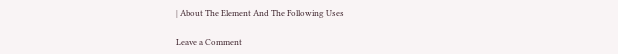| About The Element And The Following Uses

Leave a Comment